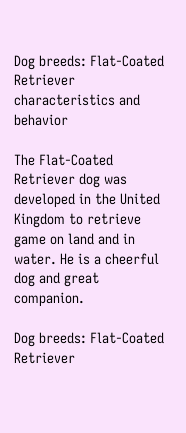Dog breeds: Flat-Coated Retriever characteristics and behavior

The Flat-Coated Retriever dog was developed in the United Kingdom to retrieve game on land and in water. He is a cheerful dog and great companion.

Dog breeds: Flat-Coated Retriever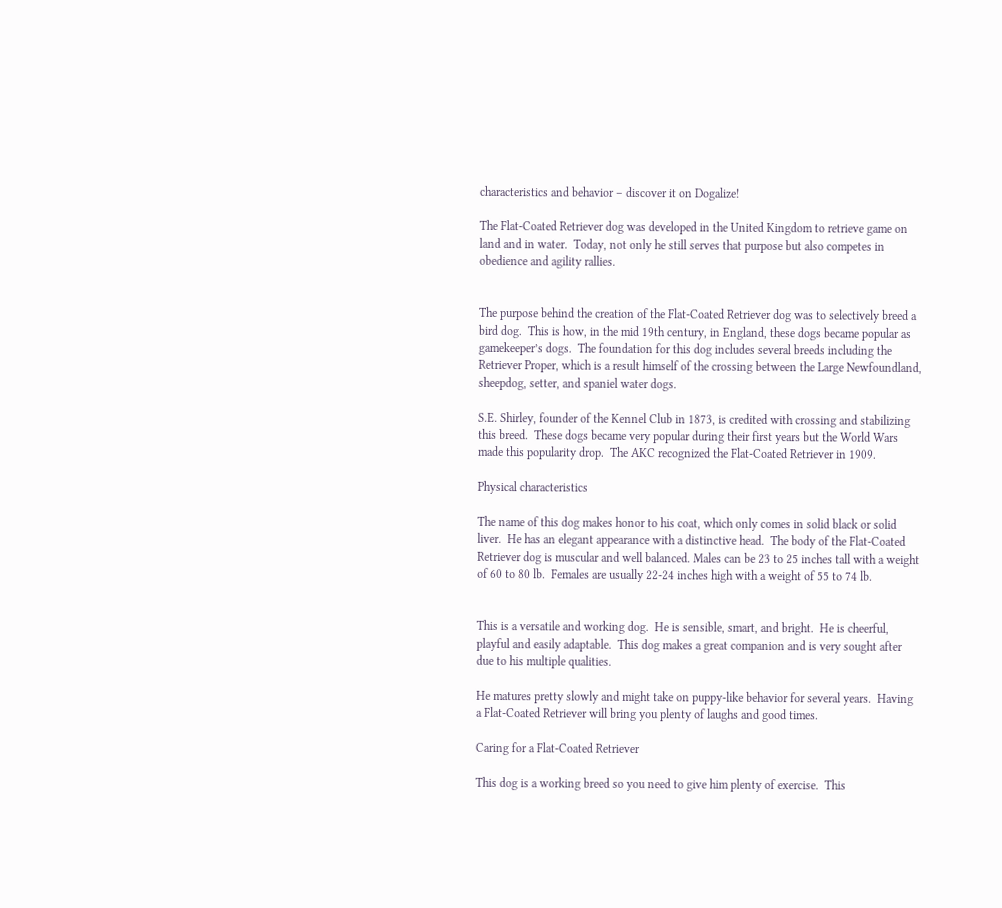characteristics and behavior – discover it on Dogalize!

The Flat-Coated Retriever dog was developed in the United Kingdom to retrieve game on land and in water.  Today, not only he still serves that purpose but also competes in obedience and agility rallies.


The purpose behind the creation of the Flat-Coated Retriever dog was to selectively breed a bird dog.  This is how, in the mid 19th century, in England, these dogs became popular as gamekeeper’s dogs.  The foundation for this dog includes several breeds including the Retriever Proper, which is a result himself of the crossing between the Large Newfoundland, sheepdog, setter, and spaniel water dogs.

S.E. Shirley, founder of the Kennel Club in 1873, is credited with crossing and stabilizing this breed.  These dogs became very popular during their first years but the World Wars made this popularity drop.  The AKC recognized the Flat-Coated Retriever in 1909.

Physical characteristics

The name of this dog makes honor to his coat, which only comes in solid black or solid liver.  He has an elegant appearance with a distinctive head.  The body of the Flat-Coated Retriever dog is muscular and well balanced. Males can be 23 to 25 inches tall with a weight of 60 to 80 lb.  Females are usually 22-24 inches high with a weight of 55 to 74 lb.


This is a versatile and working dog.  He is sensible, smart, and bright.  He is cheerful, playful and easily adaptable.  This dog makes a great companion and is very sought after due to his multiple qualities.

He matures pretty slowly and might take on puppy-like behavior for several years.  Having a Flat-Coated Retriever will bring you plenty of laughs and good times.

Caring for a Flat-Coated Retriever

This dog is a working breed so you need to give him plenty of exercise.  This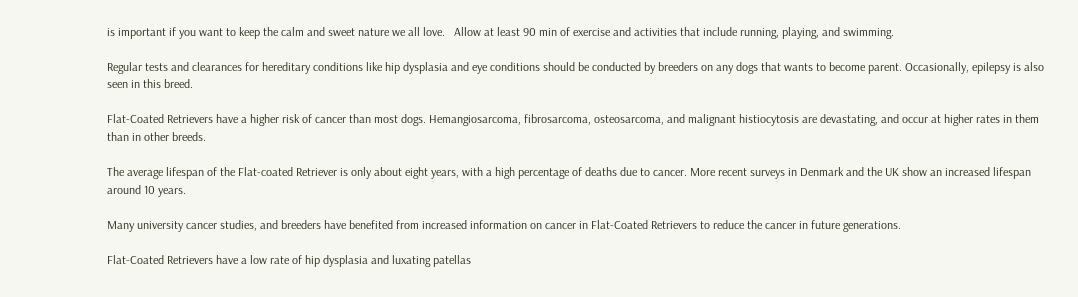is important if you want to keep the calm and sweet nature we all love.   Allow at least 90 min of exercise and activities that include running, playing, and swimming.

Regular tests and clearances for hereditary conditions like hip dysplasia and eye conditions should be conducted by breeders on any dogs that wants to become parent. Occasionally, epilepsy is also seen in this breed.

Flat-Coated Retrievers have a higher risk of cancer than most dogs. Hemangiosarcoma, fibrosarcoma, osteosarcoma, and malignant histiocytosis are devastating, and occur at higher rates in them than in other breeds.

The average lifespan of the Flat-coated Retriever is only about eight years, with a high percentage of deaths due to cancer. More recent surveys in Denmark and the UK show an increased lifespan around 10 years.

Many university cancer studies, and breeders have benefited from increased information on cancer in Flat-Coated Retrievers to reduce the cancer in future generations.

Flat-Coated Retrievers have a low rate of hip dysplasia and luxating patellas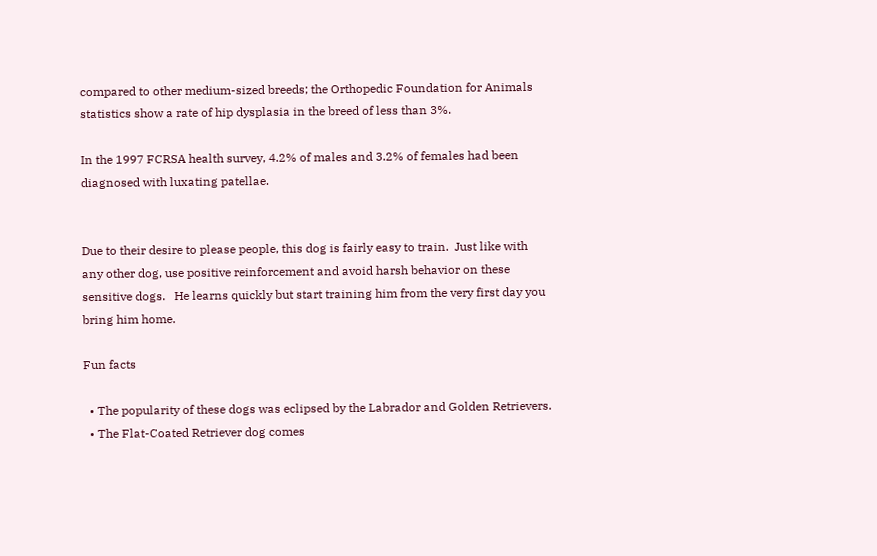compared to other medium-sized breeds; the Orthopedic Foundation for Animals statistics show a rate of hip dysplasia in the breed of less than 3%.

In the 1997 FCRSA health survey, 4.2% of males and 3.2% of females had been diagnosed with luxating patellae.


Due to their desire to please people, this dog is fairly easy to train.  Just like with any other dog, use positive reinforcement and avoid harsh behavior on these sensitive dogs.   He learns quickly but start training him from the very first day you bring him home.

Fun facts

  • The popularity of these dogs was eclipsed by the Labrador and Golden Retrievers.
  • The Flat-Coated Retriever dog comes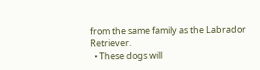from the same family as the Labrador Retriever.
  • These dogs will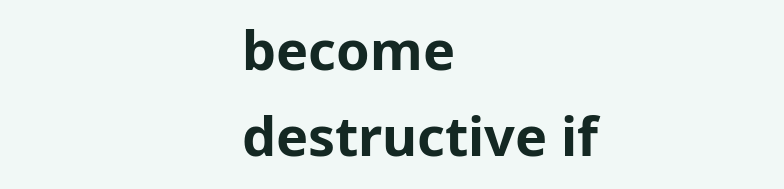become destructive if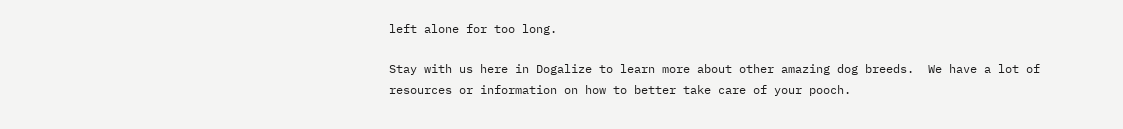left alone for too long.

Stay with us here in Dogalize to learn more about other amazing dog breeds.  We have a lot of resources or information on how to better take care of your pooch.